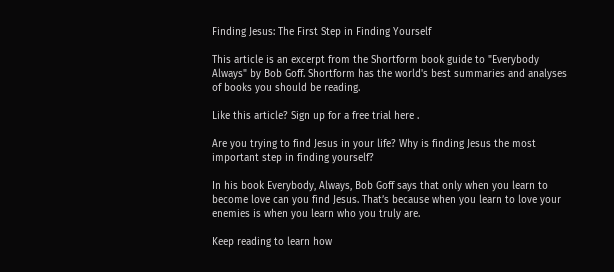Finding Jesus: The First Step in Finding Yourself

This article is an excerpt from the Shortform book guide to "Everybody Always" by Bob Goff. Shortform has the world's best summaries and analyses of books you should be reading.

Like this article? Sign up for a free trial here .

Are you trying to find Jesus in your life? Why is finding Jesus the most important step in finding yourself?

In his book Everybody, Always, Bob Goff says that only when you learn to become love can you find Jesus. That’s because when you learn to love your enemies is when you learn who you truly are.

Keep reading to learn how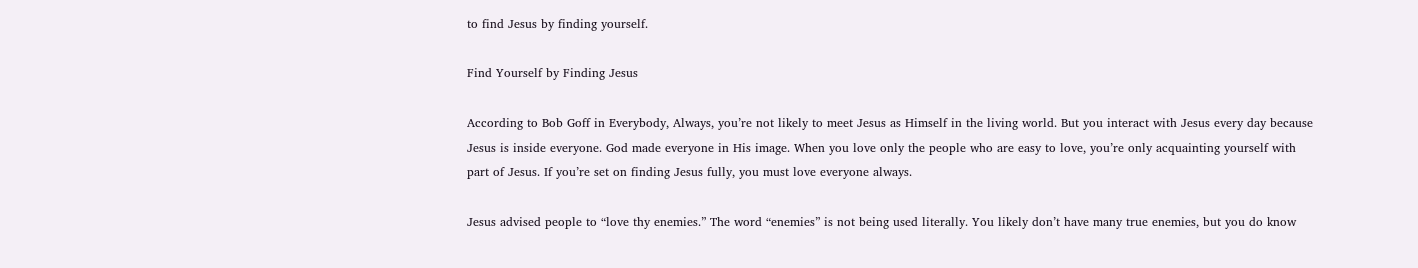to find Jesus by finding yourself.

Find Yourself by Finding Jesus

According to Bob Goff in Everybody, Always, you’re not likely to meet Jesus as Himself in the living world. But you interact with Jesus every day because Jesus is inside everyone. God made everyone in His image. When you love only the people who are easy to love, you’re only acquainting yourself with part of Jesus. If you’re set on finding Jesus fully, you must love everyone always.

Jesus advised people to “love thy enemies.” The word “enemies” is not being used literally. You likely don’t have many true enemies, but you do know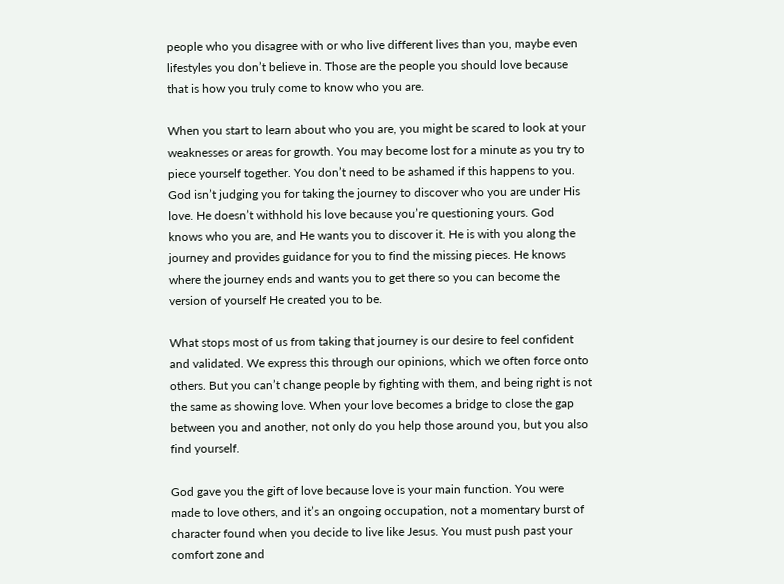people who you disagree with or who live different lives than you, maybe even lifestyles you don’t believe in. Those are the people you should love because that is how you truly come to know who you are.

When you start to learn about who you are, you might be scared to look at your weaknesses or areas for growth. You may become lost for a minute as you try to piece yourself together. You don’t need to be ashamed if this happens to you. God isn’t judging you for taking the journey to discover who you are under His love. He doesn’t withhold his love because you’re questioning yours. God knows who you are, and He wants you to discover it. He is with you along the journey and provides guidance for you to find the missing pieces. He knows where the journey ends and wants you to get there so you can become the version of yourself He created you to be.

What stops most of us from taking that journey is our desire to feel confident and validated. We express this through our opinions, which we often force onto others. But you can’t change people by fighting with them, and being right is not the same as showing love. When your love becomes a bridge to close the gap between you and another, not only do you help those around you, but you also find yourself.

God gave you the gift of love because love is your main function. You were made to love others, and it’s an ongoing occupation, not a momentary burst of character found when you decide to live like Jesus. You must push past your comfort zone and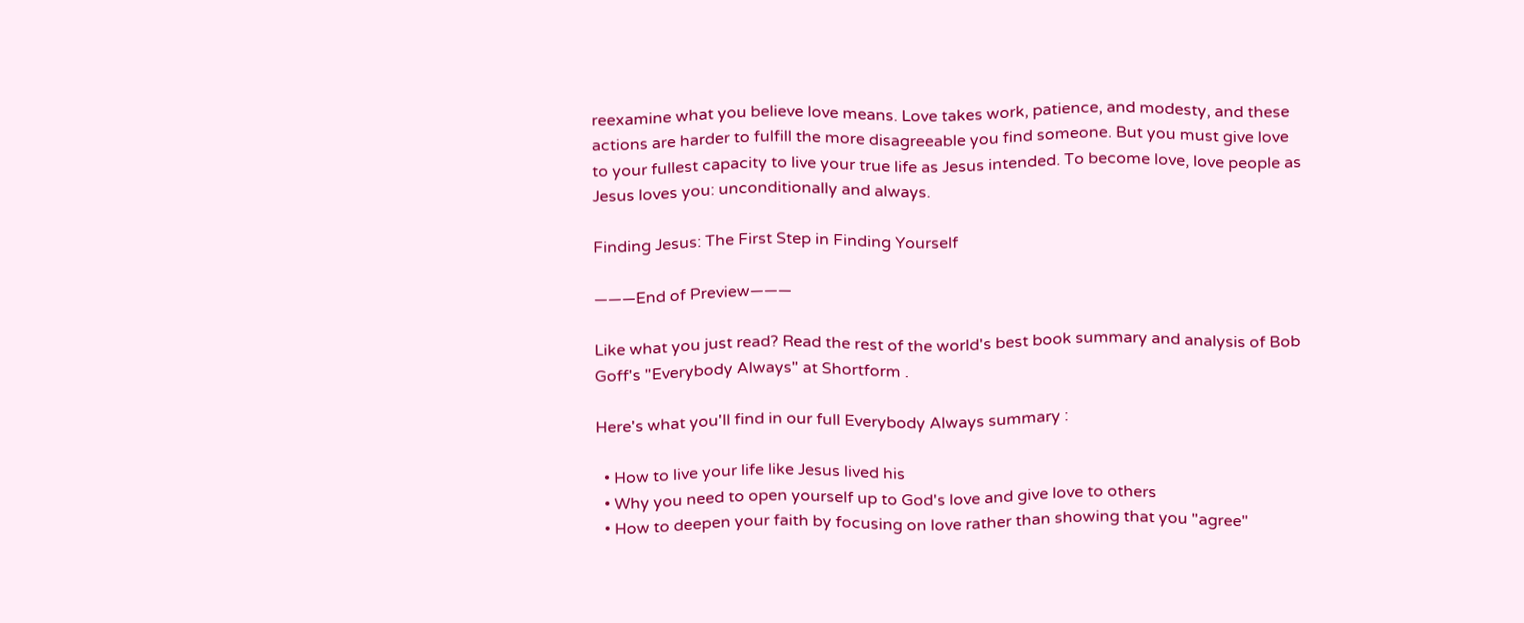reexamine what you believe love means. Love takes work, patience, and modesty, and these actions are harder to fulfill the more disagreeable you find someone. But you must give love to your fullest capacity to live your true life as Jesus intended. To become love, love people as Jesus loves you: unconditionally and always.

Finding Jesus: The First Step in Finding Yourself

———End of Preview———

Like what you just read? Read the rest of the world's best book summary and analysis of Bob Goff's "Everybody Always" at Shortform .

Here's what you'll find in our full Everybody Always summary :

  • How to live your life like Jesus lived his
  • Why you need to open yourself up to God's love and give love to others
  • How to deepen your faith by focusing on love rather than showing that you "agree"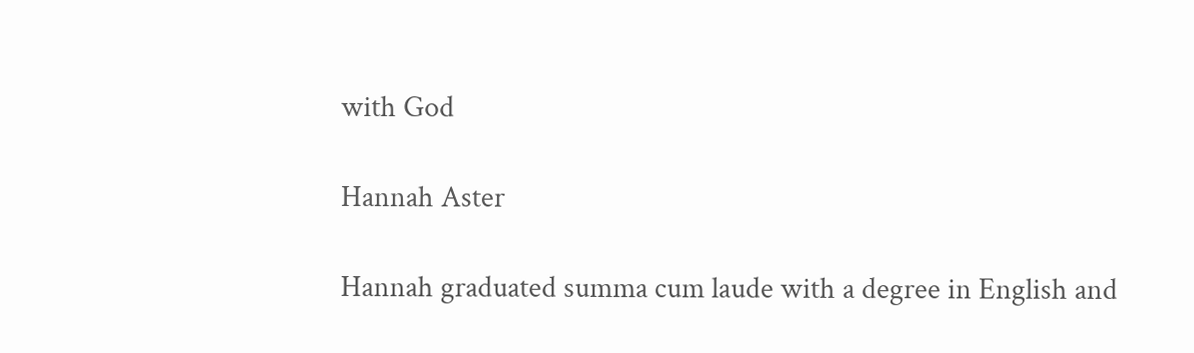with God

Hannah Aster

Hannah graduated summa cum laude with a degree in English and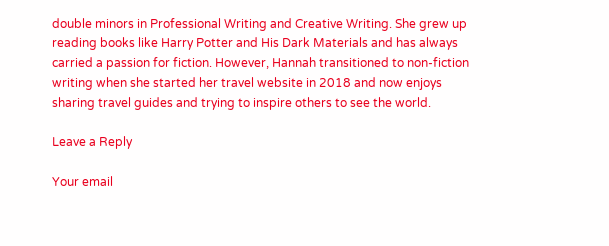double minors in Professional Writing and Creative Writing. She grew up reading books like Harry Potter and His Dark Materials and has always carried a passion for fiction. However, Hannah transitioned to non-fiction writing when she started her travel website in 2018 and now enjoys sharing travel guides and trying to inspire others to see the world.

Leave a Reply

Your email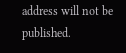address will not be published.